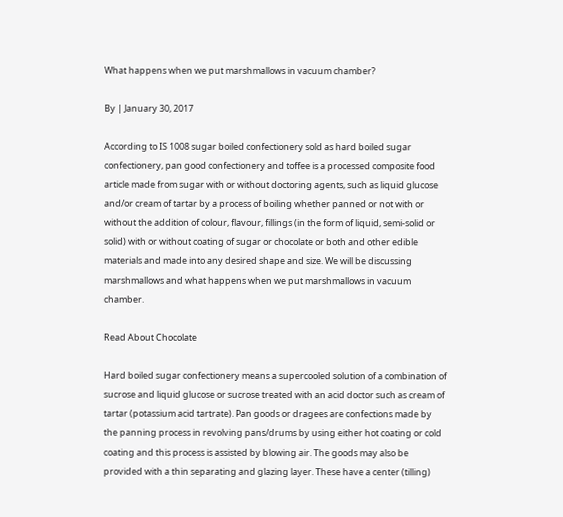What happens when we put marshmallows in vacuum chamber?

By | January 30, 2017

According to IS 1008 sugar boiled confectionery sold as hard boiled sugar confectionery, pan good confectionery and toffee is a processed composite food article made from sugar with or without doctoring agents, such as liquid glucose and/or cream of tartar by a process of boiling whether panned or not with or without the addition of colour, flavour, fillings (in the form of liquid, semi-solid or solid) with or without coating of sugar or chocolate or both and other edible materials and made into any desired shape and size. We will be discussing marshmallows and what happens when we put marshmallows in vacuum chamber.

Read About Chocolate

Hard boiled sugar confectionery means a supercooled solution of a combination of sucrose and liquid glucose or sucrose treated with an acid doctor such as cream of tartar (potassium acid tartrate). Pan goods or dragees are confections made by the panning process in revolving pans/drums by using either hot coating or cold coating and this process is assisted by blowing air. The goods may also be provided with a thin separating and glazing layer. These have a center (tilling)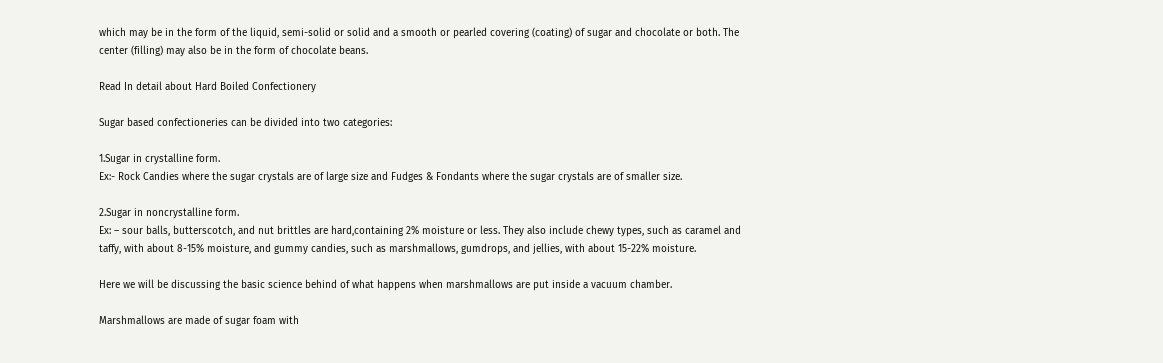which may be in the form of the liquid, semi-solid or solid and a smooth or pearled covering (coating) of sugar and chocolate or both. The center (filling) may also be in the form of chocolate beans.

Read In detail about Hard Boiled Confectionery

Sugar based confectioneries can be divided into two categories:

1.Sugar in crystalline form.
Ex:- Rock Candies where the sugar crystals are of large size and Fudges & Fondants where the sugar crystals are of smaller size.

2.Sugar in noncrystalline form.
Ex: – sour balls, butterscotch, and nut brittles are hard,containing 2% moisture or less. They also include chewy types, such as caramel and taffy, with about 8-15% moisture, and gummy candies, such as marshmallows, gumdrops, and jellies, with about 15-22% moisture.

Here we will be discussing the basic science behind of what happens when marshmallows are put inside a vacuum chamber.

Marshmallows are made of sugar foam with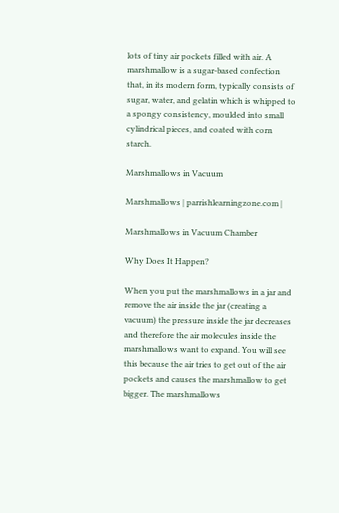lots of tiny air pockets filled with air. A marshmallow is a sugar-based confection that, in its modern form, typically consists of sugar, water, and gelatin which is whipped to a spongy consistency, moulded into small cylindrical pieces, and coated with corn starch.

Marshmallows in Vacuum

Marshmallows | parrishlearningzone.com |

Marshmallows in Vacuum Chamber

Why Does It Happen?

When you put the marshmallows in a jar and remove the air inside the jar (creating a vacuum) the pressure inside the jar decreases and therefore the air molecules inside the marshmallows want to expand. You will see this because the air tries to get out of the air pockets and causes the marshmallow to get bigger. The marshmallows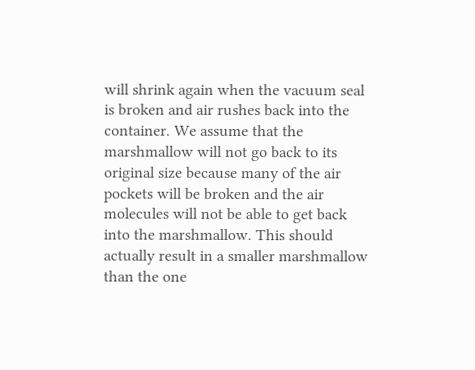will shrink again when the vacuum seal is broken and air rushes back into the container. We assume that the marshmallow will not go back to its original size because many of the air pockets will be broken and the air molecules will not be able to get back into the marshmallow. This should actually result in a smaller marshmallow than the one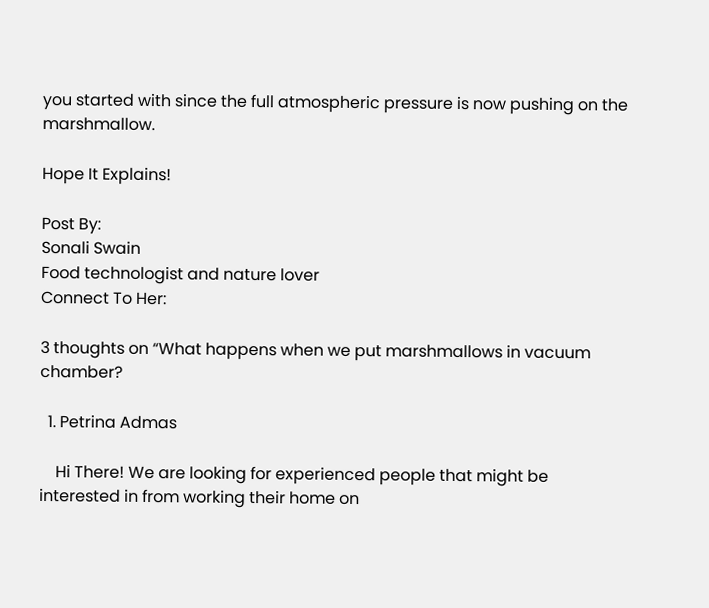you started with since the full atmospheric pressure is now pushing on the marshmallow.

Hope It Explains!

Post By:
Sonali Swain
Food technologist and nature lover
Connect To Her:

3 thoughts on “What happens when we put marshmallows in vacuum chamber?

  1. Petrina Admas

    Hi There! We are looking for experienced people that might be interested in from working their home on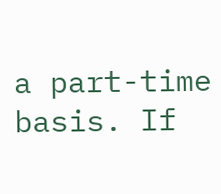a part-time basis. If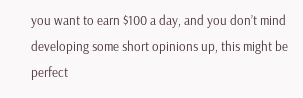you want to earn $100 a day, and you don’t mind developing some short opinions up, this might be perfect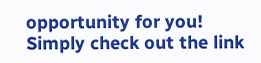opportunity for you! Simply check out the link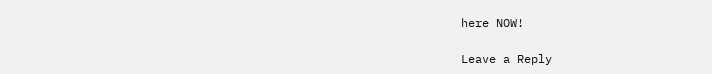here NOW!

Leave a Reply